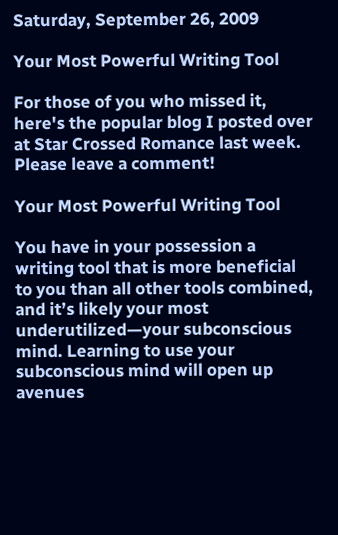Saturday, September 26, 2009

Your Most Powerful Writing Tool

For those of you who missed it, here's the popular blog I posted over at Star Crossed Romance last week. Please leave a comment!

Your Most Powerful Writing Tool

You have in your possession a writing tool that is more beneficial to you than all other tools combined, and it’s likely your most underutilized—your subconscious mind. Learning to use your subconscious mind will open up avenues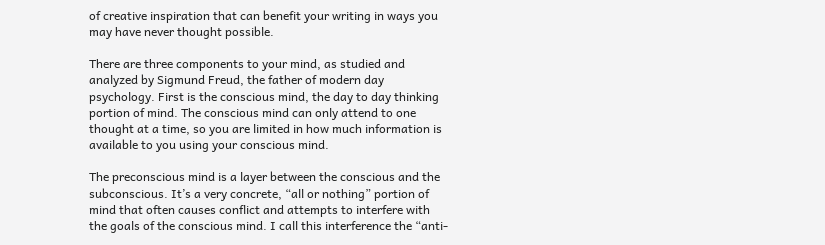of creative inspiration that can benefit your writing in ways you may have never thought possible.

There are three components to your mind, as studied and analyzed by Sigmund Freud, the father of modern day psychology. First is the conscious mind, the day to day thinking portion of mind. The conscious mind can only attend to one thought at a time, so you are limited in how much information is available to you using your conscious mind.

The preconscious mind is a layer between the conscious and the subconscious. It’s a very concrete, “all or nothing” portion of mind that often causes conflict and attempts to interfere with the goals of the conscious mind. I call this interference the “anti-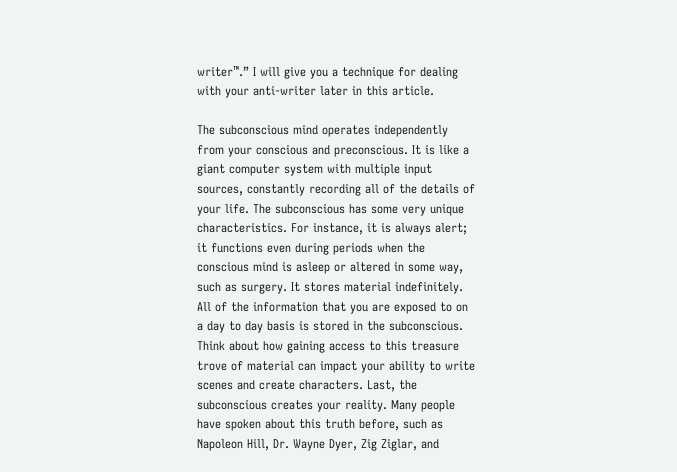writer™.” I will give you a technique for dealing with your anti-writer later in this article.

The subconscious mind operates independently from your conscious and preconscious. It is like a giant computer system with multiple input sources, constantly recording all of the details of your life. The subconscious has some very unique characteristics. For instance, it is always alert; it functions even during periods when the conscious mind is asleep or altered in some way, such as surgery. It stores material indefinitely. All of the information that you are exposed to on a day to day basis is stored in the subconscious. Think about how gaining access to this treasure trove of material can impact your ability to write scenes and create characters. Last, the subconscious creates your reality. Many people have spoken about this truth before, such as Napoleon Hill, Dr. Wayne Dyer, Zig Ziglar, and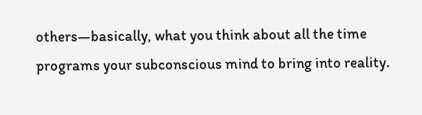others—basically, what you think about all the time programs your subconscious mind to bring into reality.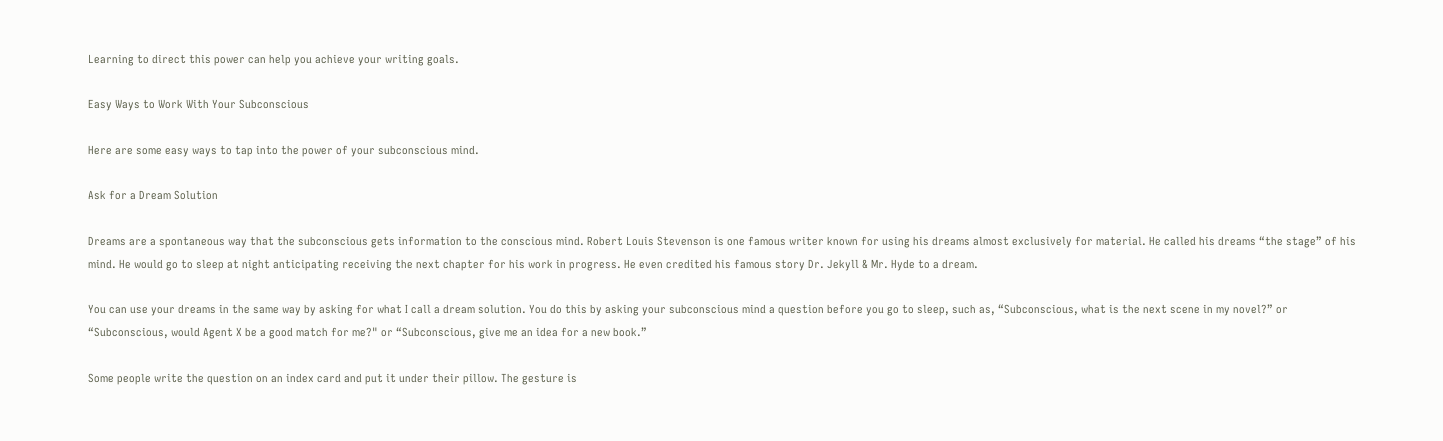Learning to direct this power can help you achieve your writing goals.

Easy Ways to Work With Your Subconscious

Here are some easy ways to tap into the power of your subconscious mind.

Ask for a Dream Solution

Dreams are a spontaneous way that the subconscious gets information to the conscious mind. Robert Louis Stevenson is one famous writer known for using his dreams almost exclusively for material. He called his dreams “the stage” of his mind. He would go to sleep at night anticipating receiving the next chapter for his work in progress. He even credited his famous story Dr. Jekyll & Mr. Hyde to a dream.

You can use your dreams in the same way by asking for what I call a dream solution. You do this by asking your subconscious mind a question before you go to sleep, such as, “Subconscious, what is the next scene in my novel?” or “Subconscious, would Agent X be a good match for me?" or “Subconscious, give me an idea for a new book.”

Some people write the question on an index card and put it under their pillow. The gesture is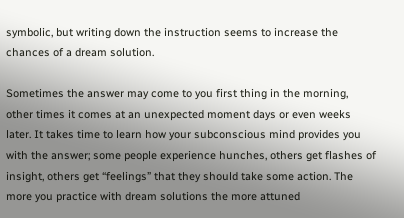symbolic, but writing down the instruction seems to increase the chances of a dream solution.

Sometimes the answer may come to you first thing in the morning, other times it comes at an unexpected moment days or even weeks later. It takes time to learn how your subconscious mind provides you with the answer; some people experience hunches, others get flashes of insight, others get “feelings” that they should take some action. The more you practice with dream solutions the more attuned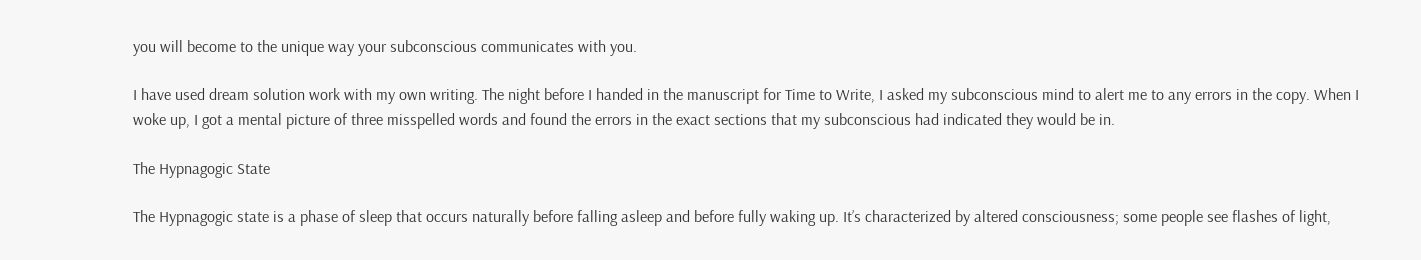you will become to the unique way your subconscious communicates with you.

I have used dream solution work with my own writing. The night before I handed in the manuscript for Time to Write, I asked my subconscious mind to alert me to any errors in the copy. When I woke up, I got a mental picture of three misspelled words and found the errors in the exact sections that my subconscious had indicated they would be in.

The Hypnagogic State

The Hypnagogic state is a phase of sleep that occurs naturally before falling asleep and before fully waking up. It’s characterized by altered consciousness; some people see flashes of light,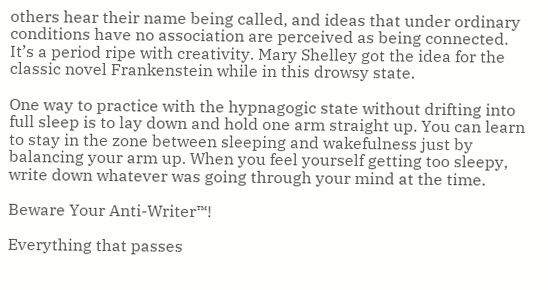others hear their name being called, and ideas that under ordinary conditions have no association are perceived as being connected. It’s a period ripe with creativity. Mary Shelley got the idea for the classic novel Frankenstein while in this drowsy state.

One way to practice with the hypnagogic state without drifting into full sleep is to lay down and hold one arm straight up. You can learn to stay in the zone between sleeping and wakefulness just by balancing your arm up. When you feel yourself getting too sleepy, write down whatever was going through your mind at the time.

Beware Your Anti-Writer™!

Everything that passes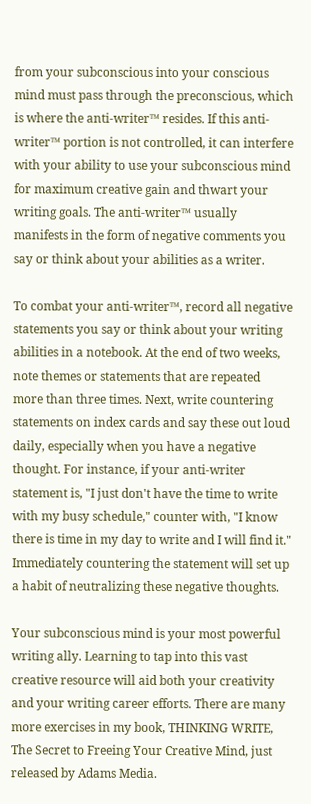from your subconscious into your conscious mind must pass through the preconscious, which is where the anti-writer™ resides. If this anti-writer™ portion is not controlled, it can interfere with your ability to use your subconscious mind for maximum creative gain and thwart your writing goals. The anti-writer™ usually manifests in the form of negative comments you say or think about your abilities as a writer.

To combat your anti-writer™, record all negative statements you say or think about your writing abilities in a notebook. At the end of two weeks, note themes or statements that are repeated more than three times. Next, write countering statements on index cards and say these out loud daily, especially when you have a negative thought. For instance, if your anti-writer statement is, "I just don't have the time to write with my busy schedule," counter with, "I know there is time in my day to write and I will find it." Immediately countering the statement will set up a habit of neutralizing these negative thoughts.

Your subconscious mind is your most powerful writing ally. Learning to tap into this vast creative resource will aid both your creativity and your writing career efforts. There are many more exercises in my book, THINKING WRITE, The Secret to Freeing Your Creative Mind, just released by Adams Media.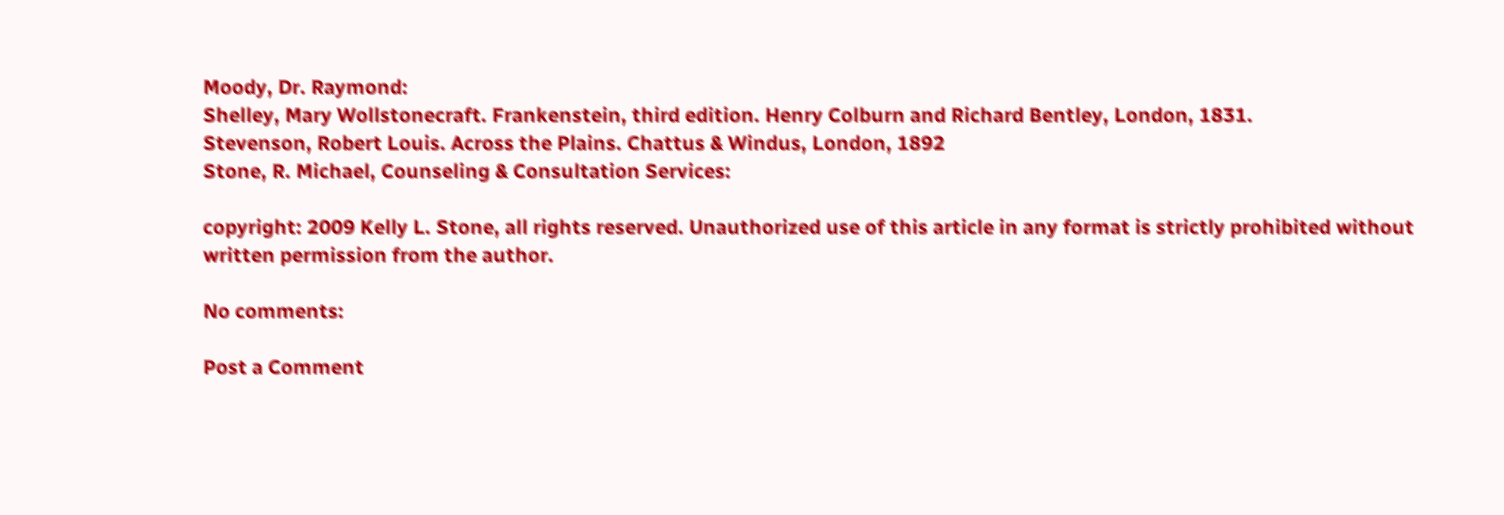Moody, Dr. Raymond:
Shelley, Mary Wollstonecraft. Frankenstein, third edition. Henry Colburn and Richard Bentley, London, 1831.
Stevenson, Robert Louis. Across the Plains. Chattus & Windus, London, 1892
Stone, R. Michael, Counseling & Consultation Services:

copyright: 2009 Kelly L. Stone, all rights reserved. Unauthorized use of this article in any format is strictly prohibited without written permission from the author.

No comments:

Post a Comment